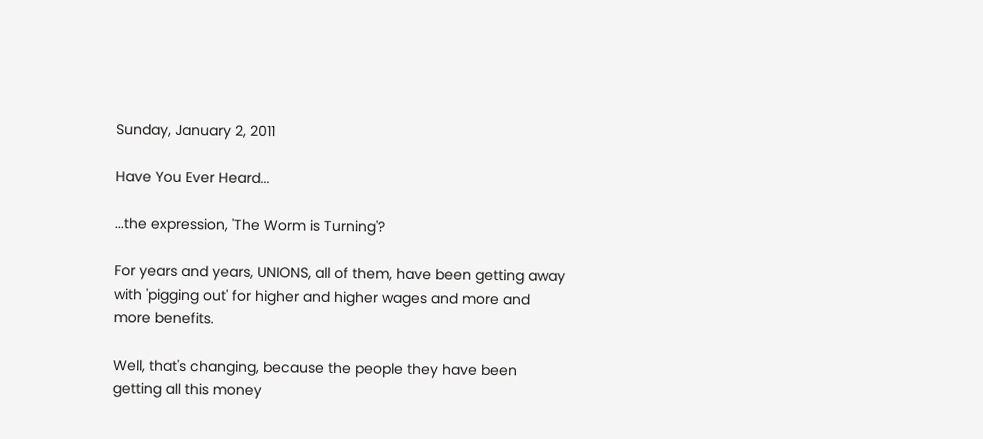Sunday, January 2, 2011

Have You Ever Heard...

...the expression, 'The Worm is Turning'?

For years and years, UNIONS, all of them, have been getting away with 'pigging out' for higher and higher wages and more and more benefits.

Well, that's changing, because the people they have been getting all this money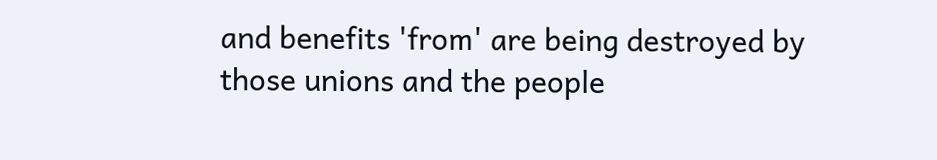and benefits 'from' are being destroyed by those unions and the people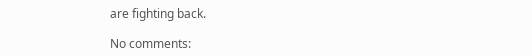are fighting back.

No comments: